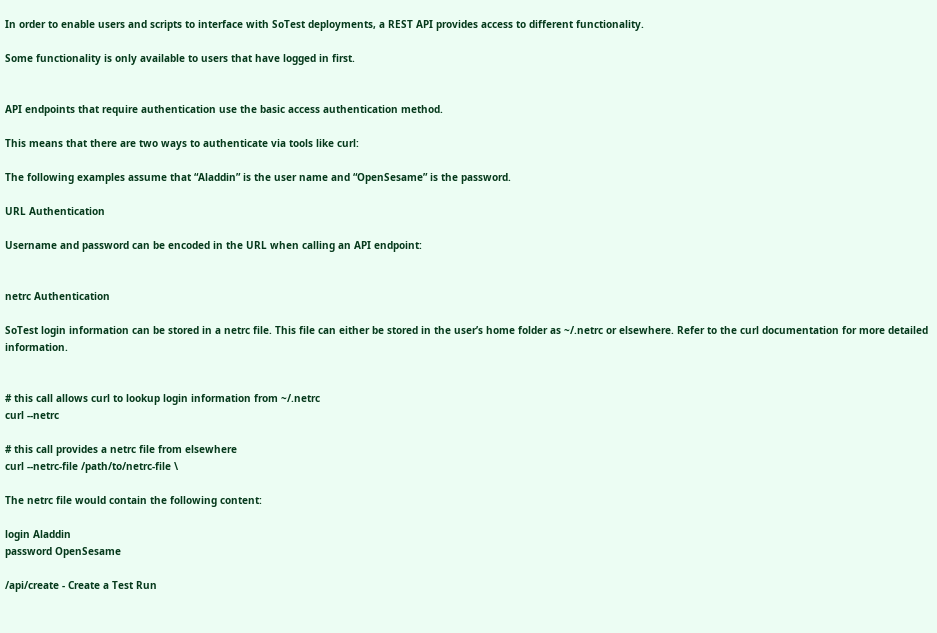In order to enable users and scripts to interface with SoTest deployments, a REST API provides access to different functionality.

Some functionality is only available to users that have logged in first.


API endpoints that require authentication use the basic access authentication method.

This means that there are two ways to authenticate via tools like curl:

The following examples assume that “Aladdin” is the user name and “OpenSesame” is the password.

URL Authentication

Username and password can be encoded in the URL when calling an API endpoint:


netrc Authentication

SoTest login information can be stored in a netrc file. This file can either be stored in the user’s home folder as ~/.netrc or elsewhere. Refer to the curl documentation for more detailed information.


# this call allows curl to lookup login information from ~/.netrc
curl --netrc

# this call provides a netrc file from elsewhere
curl --netrc-file /path/to/netrc-file \

The netrc file would contain the following content:

login Aladdin
password OpenSesame

/api/create - Create a Test Run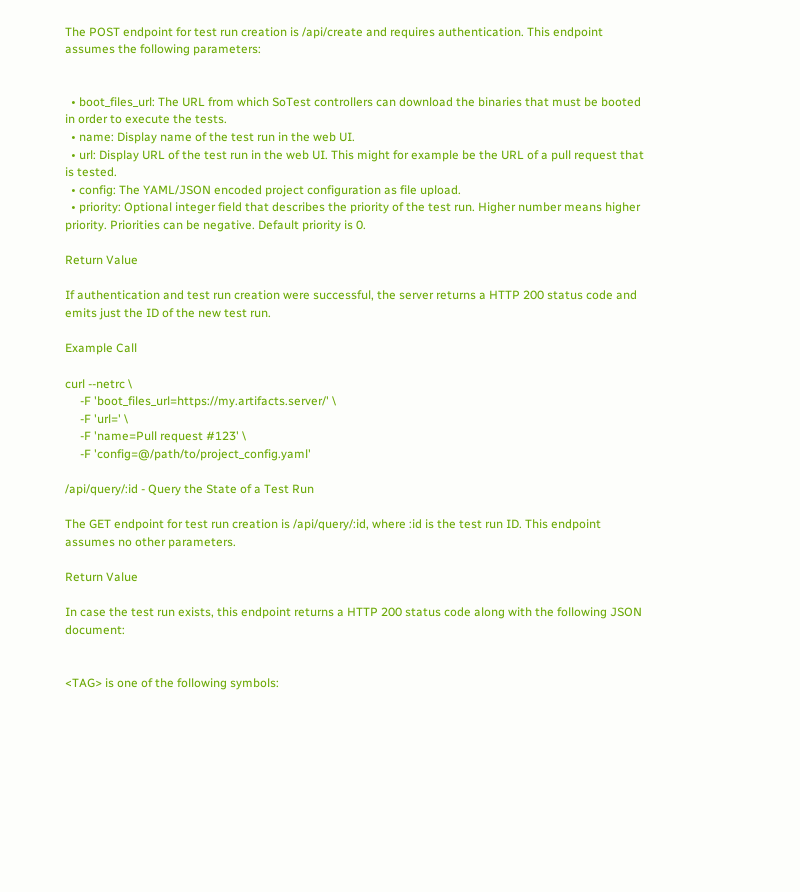The POST endpoint for test run creation is /api/create and requires authentication. This endpoint assumes the following parameters:


  • boot_files_url: The URL from which SoTest controllers can download the binaries that must be booted in order to execute the tests.
  • name: Display name of the test run in the web UI.
  • url: Display URL of the test run in the web UI. This might for example be the URL of a pull request that is tested.
  • config: The YAML/JSON encoded project configuration as file upload.
  • priority: Optional integer field that describes the priority of the test run. Higher number means higher priority. Priorities can be negative. Default priority is 0.

Return Value

If authentication and test run creation were successful, the server returns a HTTP 200 status code and emits just the ID of the new test run.

Example Call

curl --netrc \
     -F 'boot_files_url=https://my.artifacts.server/' \
     -F 'url=' \
     -F 'name=Pull request #123' \
     -F 'config=@/path/to/project_config.yaml'

/api/query/:id - Query the State of a Test Run

The GET endpoint for test run creation is /api/query/:id, where :id is the test run ID. This endpoint assumes no other parameters.

Return Value

In case the test run exists, this endpoint returns a HTTP 200 status code along with the following JSON document:


<TAG> is one of the following symbols: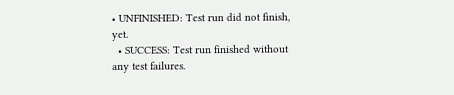• UNFINISHED: Test run did not finish, yet.
  • SUCCESS: Test run finished without any test failures.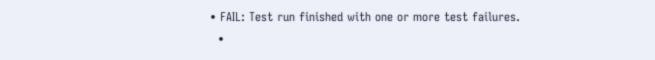• FAIL: Test run finished with one or more test failures.
  •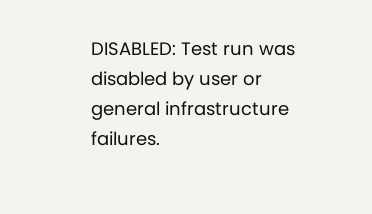DISABLED: Test run was disabled by user or general infrastructure failures.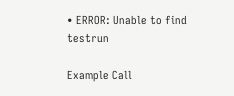• ERROR: Unable to find testrun

Example Call